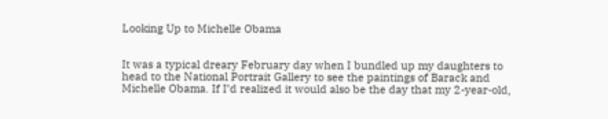Looking Up to Michelle Obama


It was a typical dreary February day when I bundled up my daughters to head to the National Portrait Gallery to see the paintings of Barack and Michelle Obama. If I’d realized it would also be the day that my 2-year-old,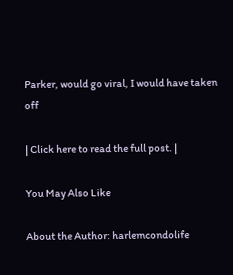Parker, would go viral, I would have taken off

| Click here to read the full post. |

You May Also Like

About the Author: harlemcondolife